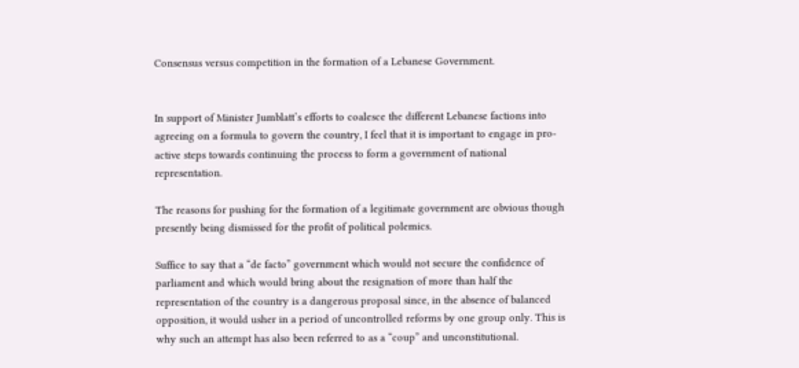Consensus versus competition in the formation of a Lebanese Government.


In support of Minister Jumblatt’s efforts to coalesce the different Lebanese factions into agreeing on a formula to govern the country, I feel that it is important to engage in pro-active steps towards continuing the process to form a government of national representation.

The reasons for pushing for the formation of a legitimate government are obvious though presently being dismissed for the profit of political polemics.

Suffice to say that a “de facto” government which would not secure the confidence of parliament and which would bring about the resignation of more than half the representation of the country is a dangerous proposal since, in the absence of balanced opposition, it would usher in a period of uncontrolled reforms by one group only. This is why such an attempt has also been referred to as a “coup” and unconstitutional.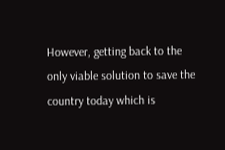However, getting back to the only viable solution to save the country today which is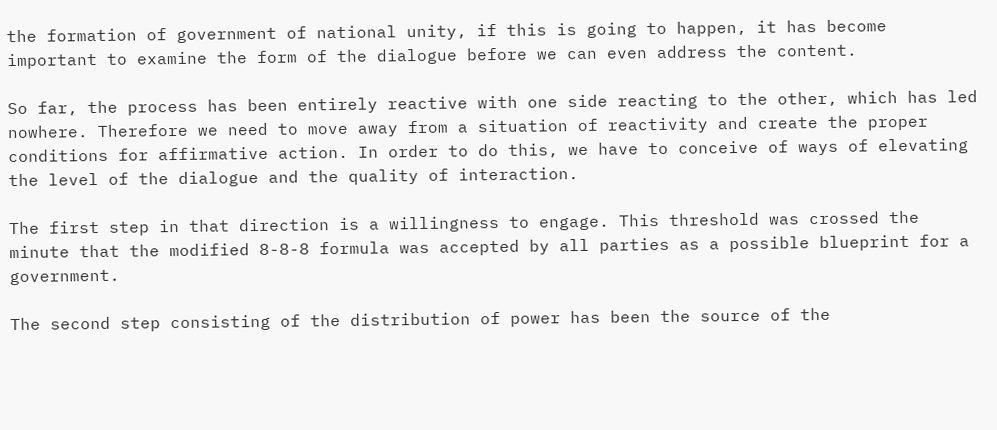the formation of government of national unity, if this is going to happen, it has become important to examine the form of the dialogue before we can even address the content.

So far, the process has been entirely reactive with one side reacting to the other, which has led nowhere. Therefore we need to move away from a situation of reactivity and create the proper conditions for affirmative action. In order to do this, we have to conceive of ways of elevating the level of the dialogue and the quality of interaction.

The first step in that direction is a willingness to engage. This threshold was crossed the minute that the modified 8-8-8 formula was accepted by all parties as a possible blueprint for a government.

The second step consisting of the distribution of power has been the source of the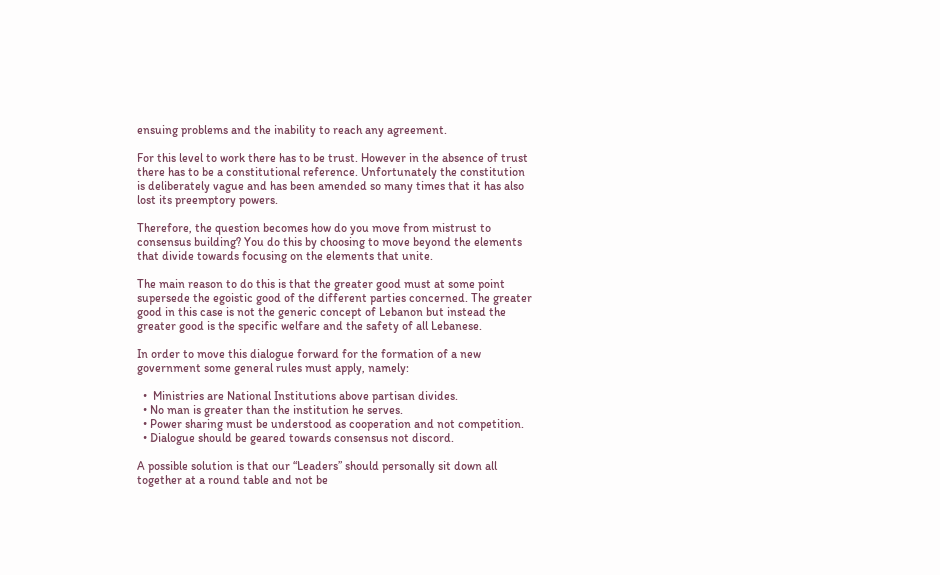ensuing problems and the inability to reach any agreement.

For this level to work there has to be trust. However in the absence of trust there has to be a constitutional reference. Unfortunately the constitution is deliberately vague and has been amended so many times that it has also lost its preemptory powers.

Therefore, the question becomes how do you move from mistrust to consensus building? You do this by choosing to move beyond the elements that divide towards focusing on the elements that unite.

The main reason to do this is that the greater good must at some point supersede the egoistic good of the different parties concerned. The greater good in this case is not the generic concept of Lebanon but instead the greater good is the specific welfare and the safety of all Lebanese.

In order to move this dialogue forward for the formation of a new government some general rules must apply, namely:

  •  Ministries are National Institutions above partisan divides.
  • No man is greater than the institution he serves.
  • Power sharing must be understood as cooperation and not competition.
  • Dialogue should be geared towards consensus not discord.

A possible solution is that our “Leaders” should personally sit down all together at a round table and not be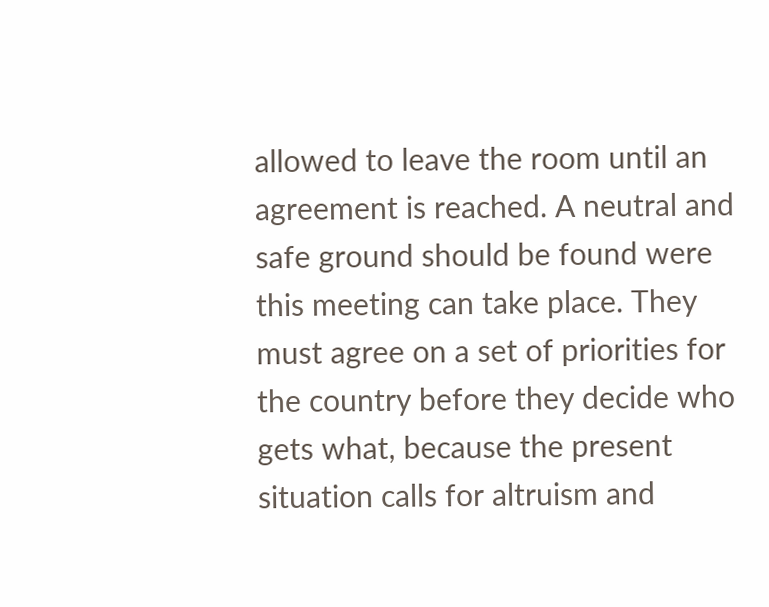allowed to leave the room until an agreement is reached. A neutral and safe ground should be found were this meeting can take place. They must agree on a set of priorities for the country before they decide who gets what, because the present situation calls for altruism and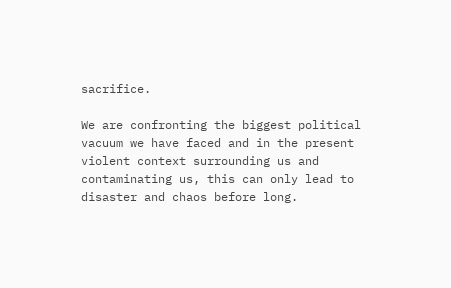sacrifice.

We are confronting the biggest political vacuum we have faced and in the present violent context surrounding us and contaminating us, this can only lead to disaster and chaos before long.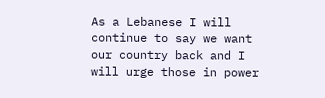As a Lebanese I will continue to say we want our country back and I will urge those in power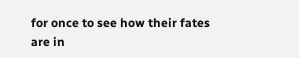for once to see how their fates are in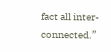fact all inter-connected.”